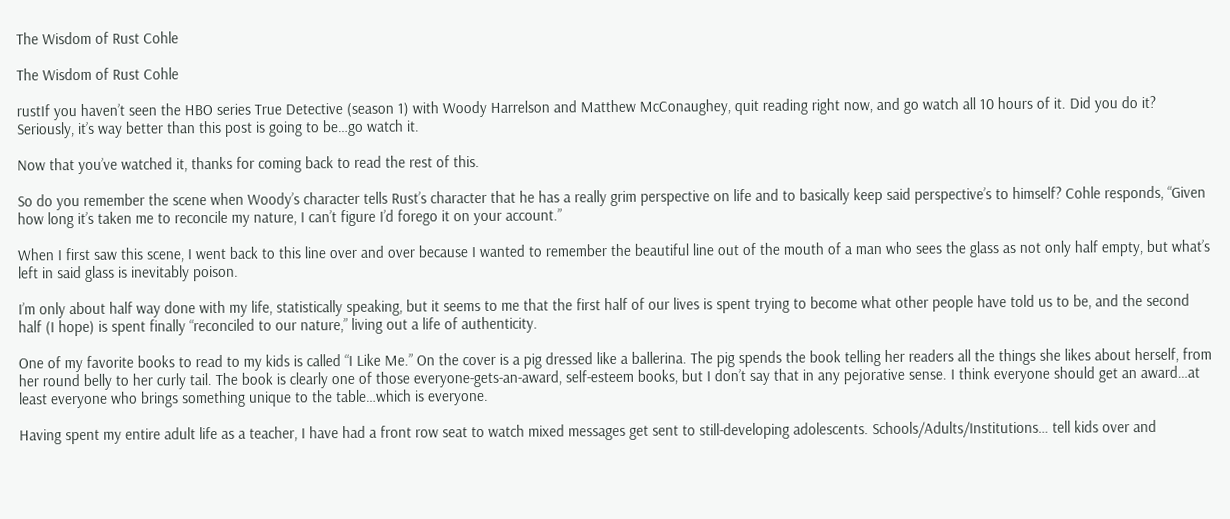The Wisdom of Rust Cohle

The Wisdom of Rust Cohle

rustIf you haven’t seen the HBO series True Detective (season 1) with Woody Harrelson and Matthew McConaughey, quit reading right now, and go watch all 10 hours of it. Did you do it? Seriously, it’s way better than this post is going to be…go watch it.

Now that you’ve watched it, thanks for coming back to read the rest of this.

So do you remember the scene when Woody’s character tells Rust’s character that he has a really grim perspective on life and to basically keep said perspective’s to himself? Cohle responds, “Given how long it’s taken me to reconcile my nature, I can’t figure I’d forego it on your account.”

When I first saw this scene, I went back to this line over and over because I wanted to remember the beautiful line out of the mouth of a man who sees the glass as not only half empty, but what’s left in said glass is inevitably poison.

I’m only about half way done with my life, statistically speaking, but it seems to me that the first half of our lives is spent trying to become what other people have told us to be, and the second half (I hope) is spent finally “reconciled to our nature,” living out a life of authenticity.

One of my favorite books to read to my kids is called “I Like Me.” On the cover is a pig dressed like a ballerina. The pig spends the book telling her readers all the things she likes about herself, from her round belly to her curly tail. The book is clearly one of those everyone-gets-an-award, self-esteem books, but I don’t say that in any pejorative sense. I think everyone should get an award…at least everyone who brings something unique to the table…which is everyone.

Having spent my entire adult life as a teacher, I have had a front row seat to watch mixed messages get sent to still-developing adolescents. Schools/Adults/Institutions… tell kids over and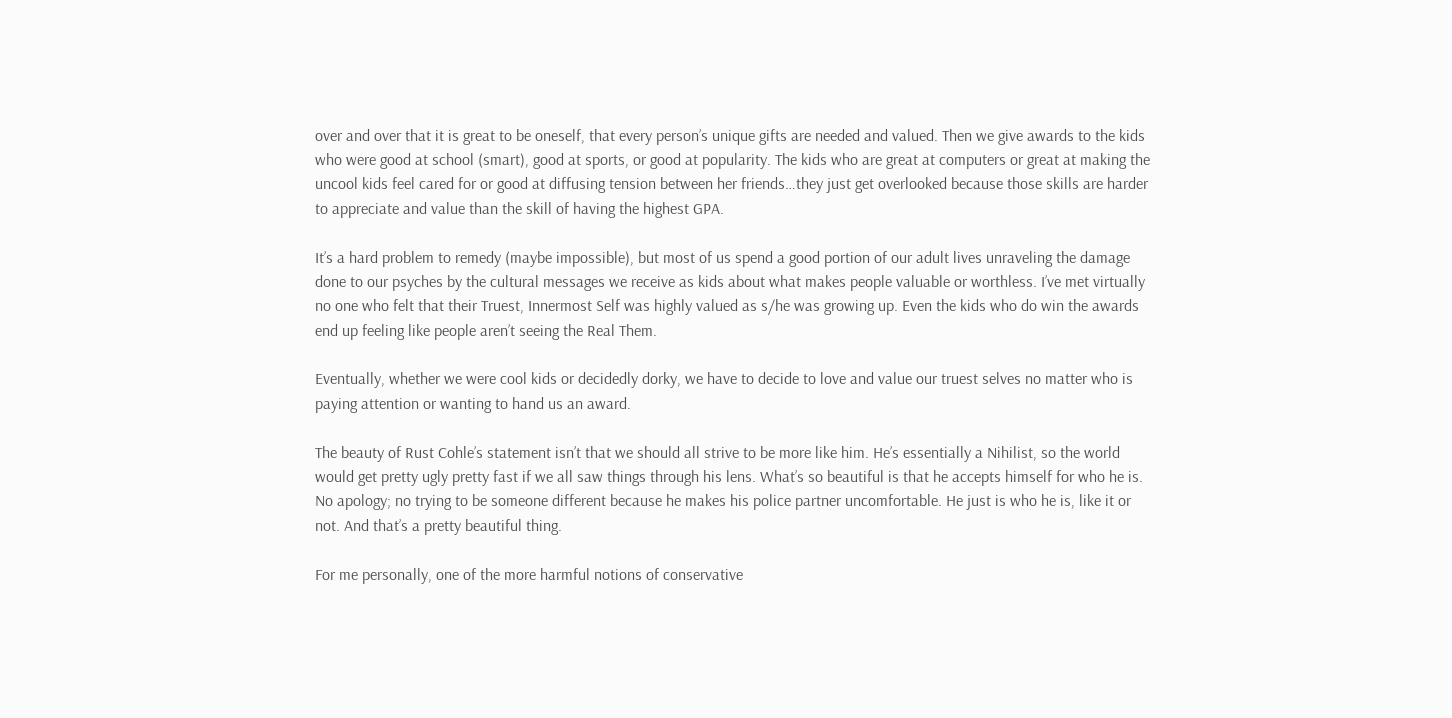over and over that it is great to be oneself, that every person’s unique gifts are needed and valued. Then we give awards to the kids who were good at school (smart), good at sports, or good at popularity. The kids who are great at computers or great at making the uncool kids feel cared for or good at diffusing tension between her friends…they just get overlooked because those skills are harder to appreciate and value than the skill of having the highest GPA.

It’s a hard problem to remedy (maybe impossible), but most of us spend a good portion of our adult lives unraveling the damage done to our psyches by the cultural messages we receive as kids about what makes people valuable or worthless. I’ve met virtually no one who felt that their Truest, Innermost Self was highly valued as s/he was growing up. Even the kids who do win the awards end up feeling like people aren’t seeing the Real Them.

Eventually, whether we were cool kids or decidedly dorky, we have to decide to love and value our truest selves no matter who is paying attention or wanting to hand us an award.

The beauty of Rust Cohle’s statement isn’t that we should all strive to be more like him. He’s essentially a Nihilist, so the world would get pretty ugly pretty fast if we all saw things through his lens. What’s so beautiful is that he accepts himself for who he is. No apology; no trying to be someone different because he makes his police partner uncomfortable. He just is who he is, like it or not. And that’s a pretty beautiful thing.

For me personally, one of the more harmful notions of conservative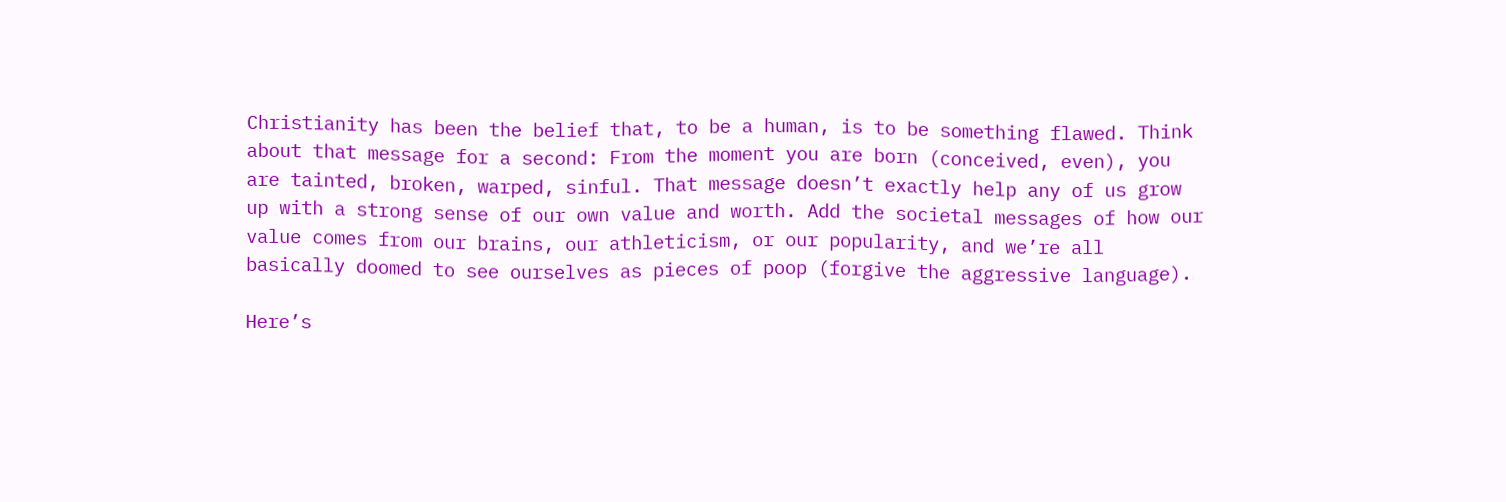Christianity has been the belief that, to be a human, is to be something flawed. Think about that message for a second: From the moment you are born (conceived, even), you are tainted, broken, warped, sinful. That message doesn’t exactly help any of us grow up with a strong sense of our own value and worth. Add the societal messages of how our value comes from our brains, our athleticism, or our popularity, and we’re all basically doomed to see ourselves as pieces of poop (forgive the aggressive language).

Here’s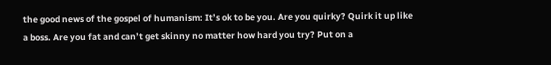the good news of the gospel of humanism: It’s ok to be you. Are you quirky? Quirk it up like a boss. Are you fat and can’t get skinny no matter how hard you try? Put on a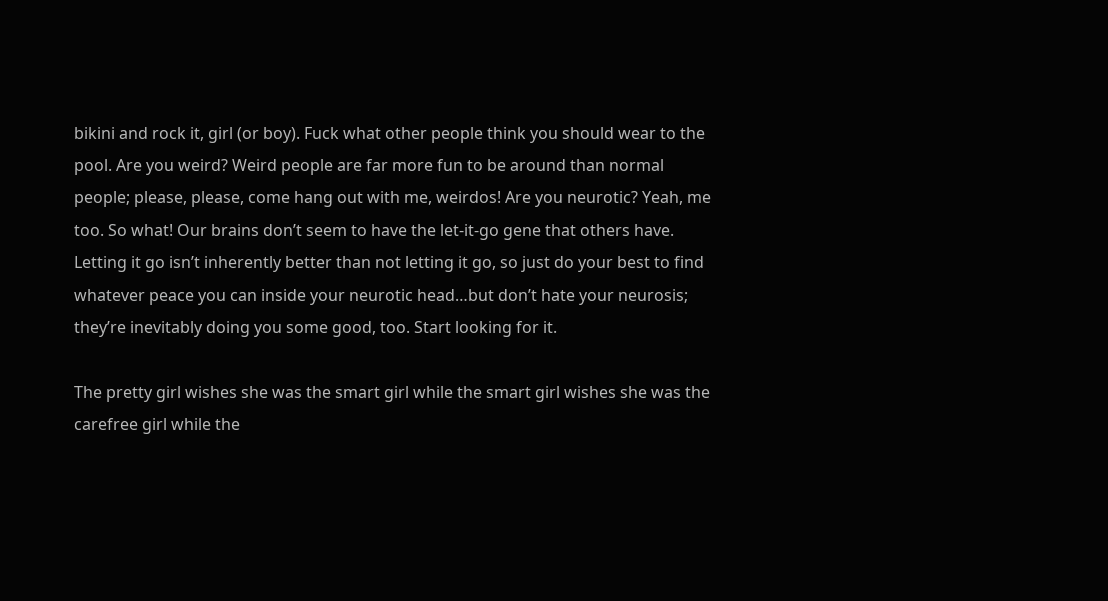bikini and rock it, girl (or boy). Fuck what other people think you should wear to the pool. Are you weird? Weird people are far more fun to be around than normal people; please, please, come hang out with me, weirdos! Are you neurotic? Yeah, me too. So what! Our brains don’t seem to have the let-it-go gene that others have. Letting it go isn’t inherently better than not letting it go, so just do your best to find whatever peace you can inside your neurotic head…but don’t hate your neurosis; they’re inevitably doing you some good, too. Start looking for it.

The pretty girl wishes she was the smart girl while the smart girl wishes she was the carefree girl while the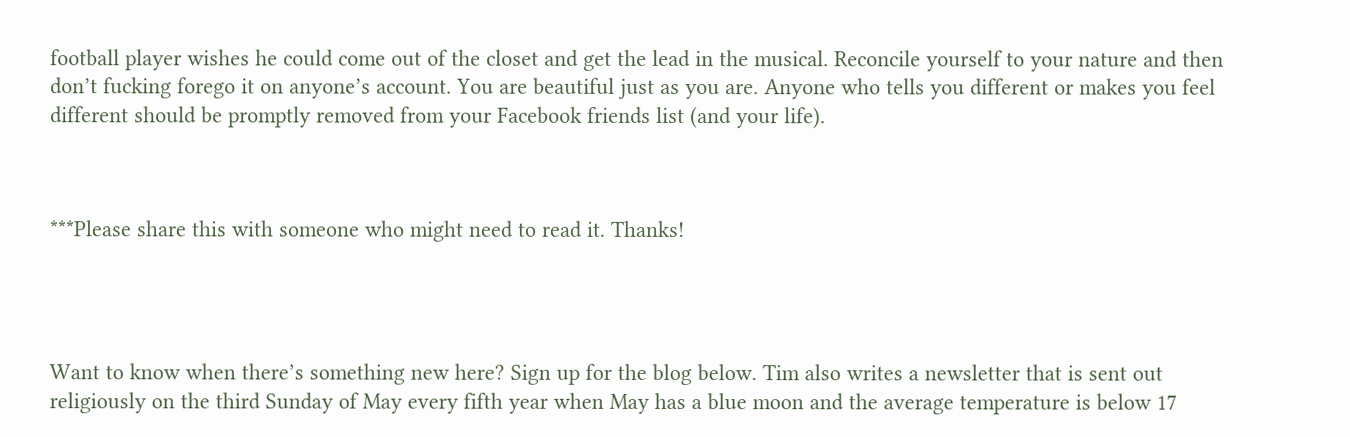football player wishes he could come out of the closet and get the lead in the musical. Reconcile yourself to your nature and then don’t fucking forego it on anyone’s account. You are beautiful just as you are. Anyone who tells you different or makes you feel different should be promptly removed from your Facebook friends list (and your life).



***Please share this with someone who might need to read it. Thanks!




Want to know when there’s something new here? Sign up for the blog below. Tim also writes a newsletter that is sent out religiously on the third Sunday of May every fifth year when May has a blue moon and the average temperature is below 17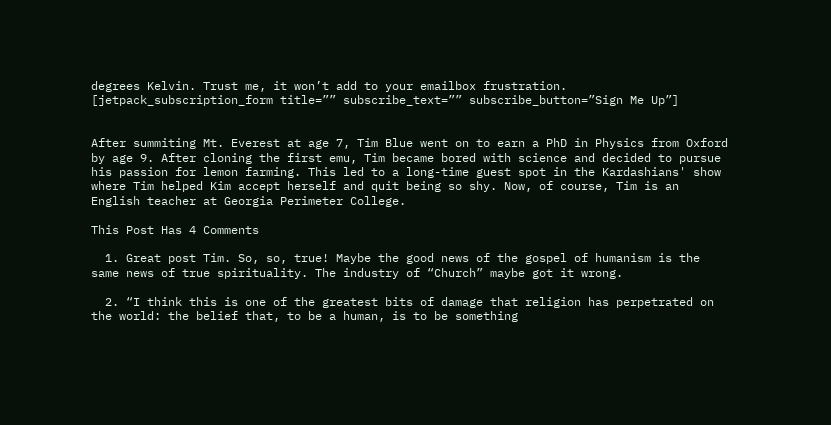degrees Kelvin. Trust me, it won’t add to your emailbox frustration. [jetpack_subscription_form title=”” subscribe_text=”” subscribe_button=”Sign Me Up”]


After summiting Mt. Everest at age 7, Tim Blue went on to earn a PhD in Physics from Oxford by age 9. After cloning the first emu, Tim became bored with science and decided to pursue his passion for lemon farming. This led to a long-time guest spot in the Kardashians' show where Tim helped Kim accept herself and quit being so shy. Now, of course, Tim is an English teacher at Georgia Perimeter College.

This Post Has 4 Comments

  1. Great post Tim. So, so, true! Maybe the good news of the gospel of humanism is the same news of true spirituality. The industry of “Church” maybe got it wrong.

  2. “I think this is one of the greatest bits of damage that religion has perpetrated on the world: the belief that, to be a human, is to be something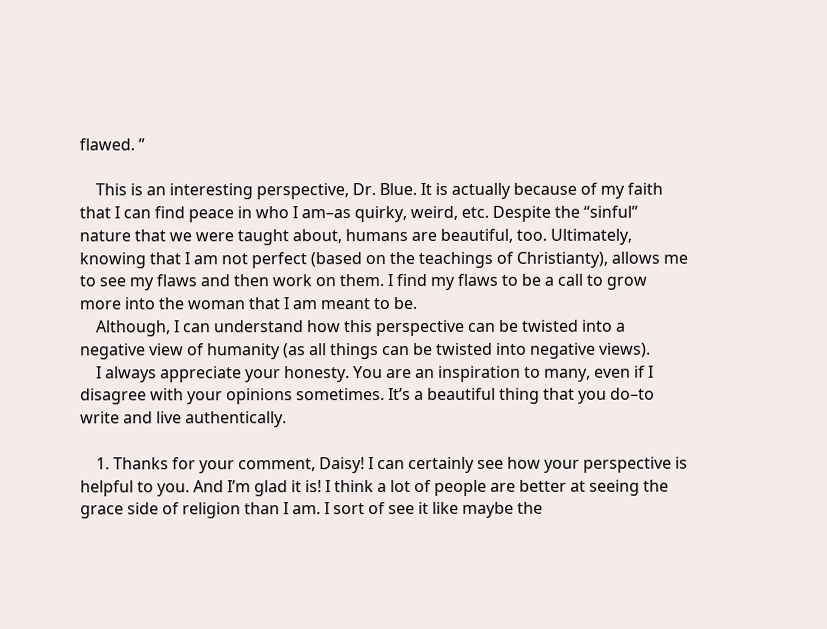flawed. ”

    This is an interesting perspective, Dr. Blue. It is actually because of my faith that I can find peace in who I am–as quirky, weird, etc. Despite the “sinful” nature that we were taught about, humans are beautiful, too. Ultimately, knowing that I am not perfect (based on the teachings of Christianty), allows me to see my flaws and then work on them. I find my flaws to be a call to grow more into the woman that I am meant to be.
    Although, I can understand how this perspective can be twisted into a negative view of humanity (as all things can be twisted into negative views).
    I always appreciate your honesty. You are an inspiration to many, even if I disagree with your opinions sometimes. It’s a beautiful thing that you do–to write and live authentically.

    1. Thanks for your comment, Daisy! I can certainly see how your perspective is helpful to you. And I’m glad it is! I think a lot of people are better at seeing the grace side of religion than I am. I sort of see it like maybe the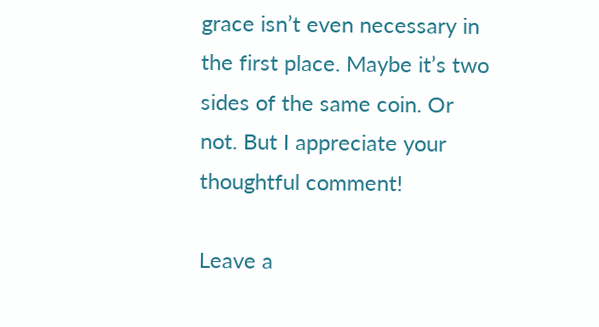grace isn’t even necessary in the first place. Maybe it’s two sides of the same coin. Or not. But I appreciate your thoughtful comment!

Leave a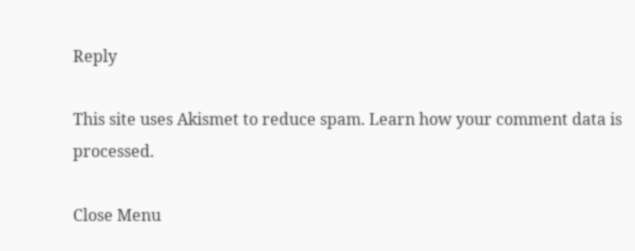Reply

This site uses Akismet to reduce spam. Learn how your comment data is processed.

Close Menu